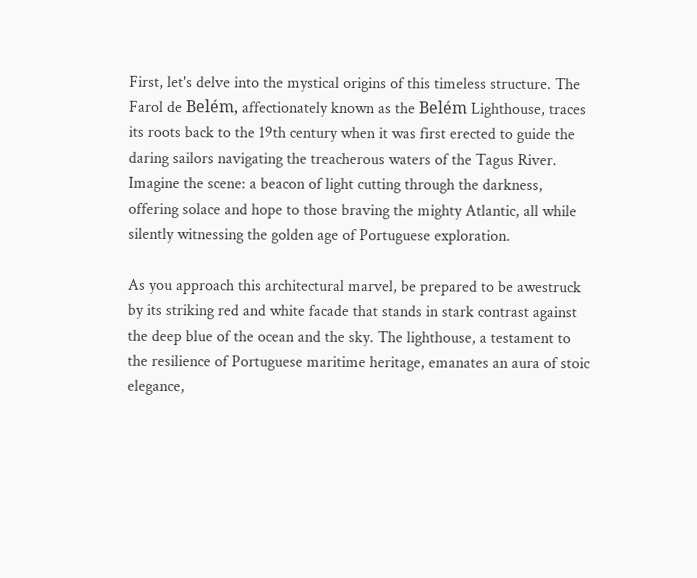First, let's delve into the mystical origins of this timeless structure. The Farol de Belém, affectionately known as the Belém Lighthouse, traces its roots back to the 19th century when it was first erected to guide the daring sailors navigating the treacherous waters of the Tagus River. Imagine the scene: a beacon of light cutting through the darkness, offering solace and hope to those braving the mighty Atlantic, all while silently witnessing the golden age of Portuguese exploration.

As you approach this architectural marvel, be prepared to be awestruck by its striking red and white facade that stands in stark contrast against the deep blue of the ocean and the sky. The lighthouse, a testament to the resilience of Portuguese maritime heritage, emanates an aura of stoic elegance,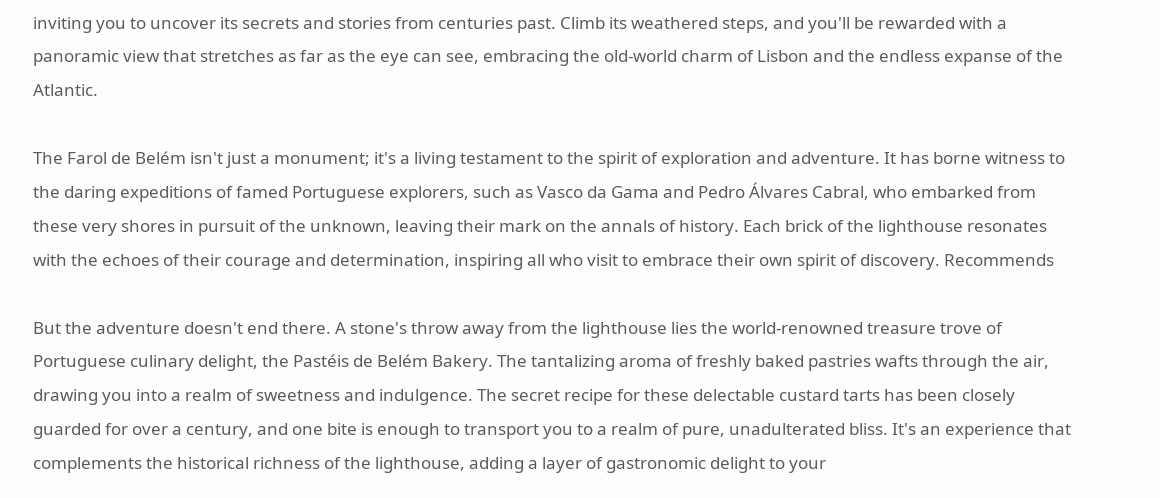inviting you to uncover its secrets and stories from centuries past. Climb its weathered steps, and you'll be rewarded with a panoramic view that stretches as far as the eye can see, embracing the old-world charm of Lisbon and the endless expanse of the Atlantic.

The Farol de Belém isn't just a monument; it's a living testament to the spirit of exploration and adventure. It has borne witness to the daring expeditions of famed Portuguese explorers, such as Vasco da Gama and Pedro Álvares Cabral, who embarked from these very shores in pursuit of the unknown, leaving their mark on the annals of history. Each brick of the lighthouse resonates with the echoes of their courage and determination, inspiring all who visit to embrace their own spirit of discovery. Recommends

But the adventure doesn't end there. A stone's throw away from the lighthouse lies the world-renowned treasure trove of Portuguese culinary delight, the Pastéis de Belém Bakery. The tantalizing aroma of freshly baked pastries wafts through the air, drawing you into a realm of sweetness and indulgence. The secret recipe for these delectable custard tarts has been closely guarded for over a century, and one bite is enough to transport you to a realm of pure, unadulterated bliss. It's an experience that complements the historical richness of the lighthouse, adding a layer of gastronomic delight to your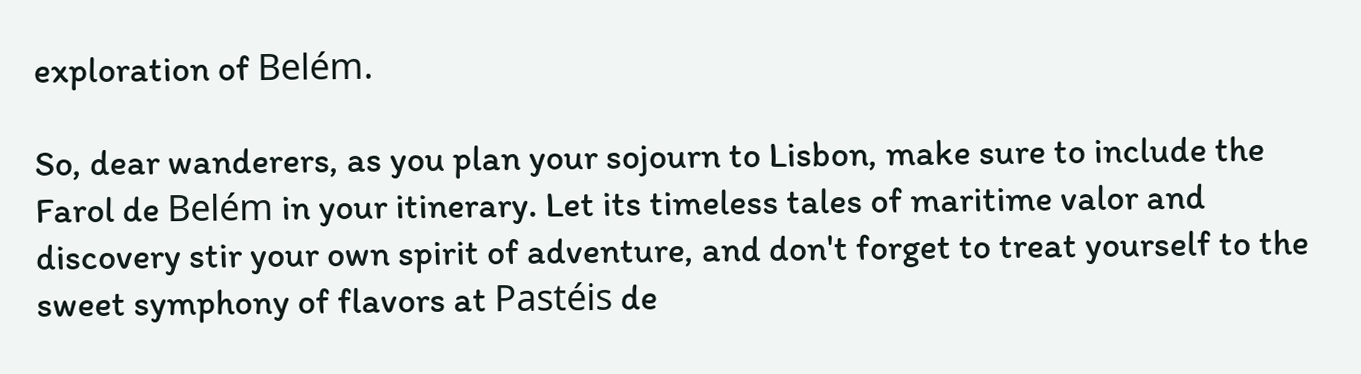exploration of Belém.

So, dear wanderers, as you plan your sojourn to Lisbon, make sure to include the Farol de Belém in your itinerary. Let its timeless tales of maritime valor and discovery stir your own spirit of adventure, and don't forget to treat yourself to the sweet symphony of flavors at Pastéis de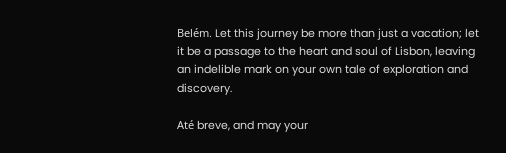Belém. Let this journey be more than just a vacation; let it be a passage to the heart and soul of Lisbon, leaving an indelible mark on your own tale of exploration and discovery.

Até breve, and may your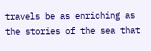travels be as enriching as the stories of the sea that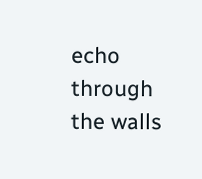echo through the walls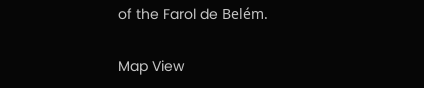of the Farol de Belém.

Map View